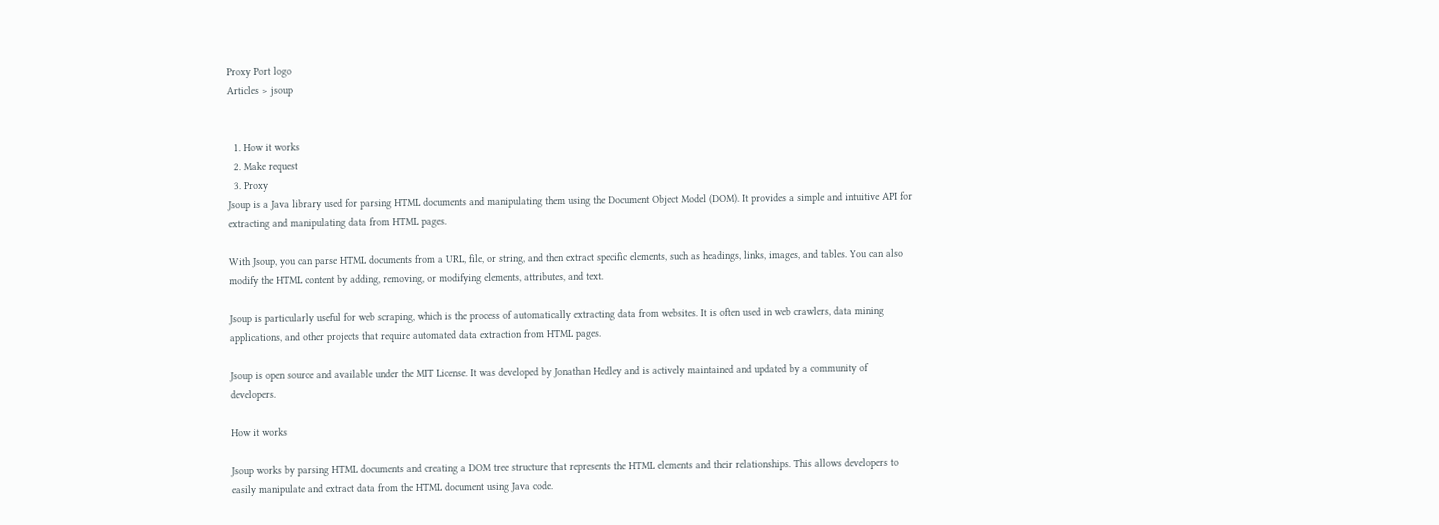Proxy Port logo
Articles > jsoup


  1. How it works
  2. Make request
  3. Proxy
Jsoup is a Java library used for parsing HTML documents and manipulating them using the Document Object Model (DOM). It provides a simple and intuitive API for extracting and manipulating data from HTML pages.

With Jsoup, you can parse HTML documents from a URL, file, or string, and then extract specific elements, such as headings, links, images, and tables. You can also modify the HTML content by adding, removing, or modifying elements, attributes, and text.

Jsoup is particularly useful for web scraping, which is the process of automatically extracting data from websites. It is often used in web crawlers, data mining applications, and other projects that require automated data extraction from HTML pages.

Jsoup is open source and available under the MIT License. It was developed by Jonathan Hedley and is actively maintained and updated by a community of developers.

How it works

Jsoup works by parsing HTML documents and creating a DOM tree structure that represents the HTML elements and their relationships. This allows developers to easily manipulate and extract data from the HTML document using Java code.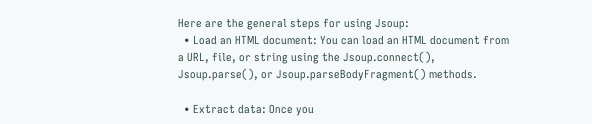Here are the general steps for using Jsoup:
  • Load an HTML document: You can load an HTML document from a URL, file, or string using the Jsoup.connect(), Jsoup.parse(), or Jsoup.parseBodyFragment() methods.

  • Extract data: Once you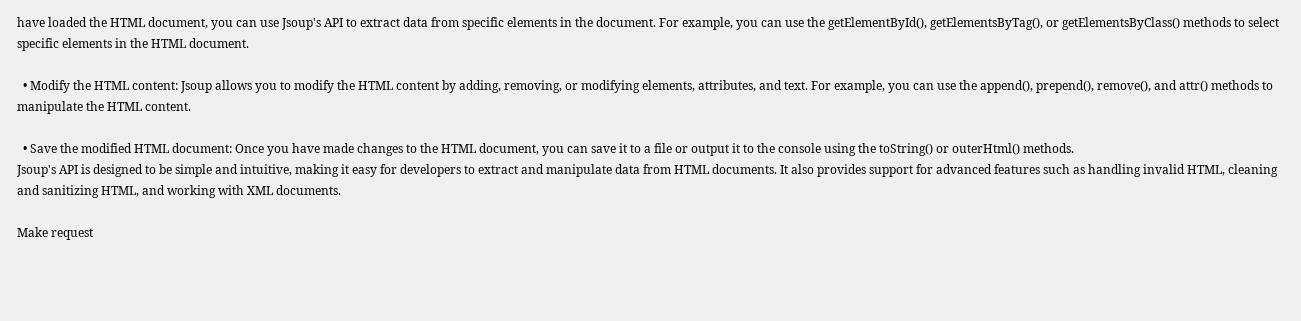have loaded the HTML document, you can use Jsoup's API to extract data from specific elements in the document. For example, you can use the getElementById(), getElementsByTag(), or getElementsByClass() methods to select specific elements in the HTML document.

  • Modify the HTML content: Jsoup allows you to modify the HTML content by adding, removing, or modifying elements, attributes, and text. For example, you can use the append(), prepend(), remove(), and attr() methods to manipulate the HTML content.

  • Save the modified HTML document: Once you have made changes to the HTML document, you can save it to a file or output it to the console using the toString() or outerHtml() methods.
Jsoup's API is designed to be simple and intuitive, making it easy for developers to extract and manipulate data from HTML documents. It also provides support for advanced features such as handling invalid HTML, cleaning and sanitizing HTML, and working with XML documents.

Make request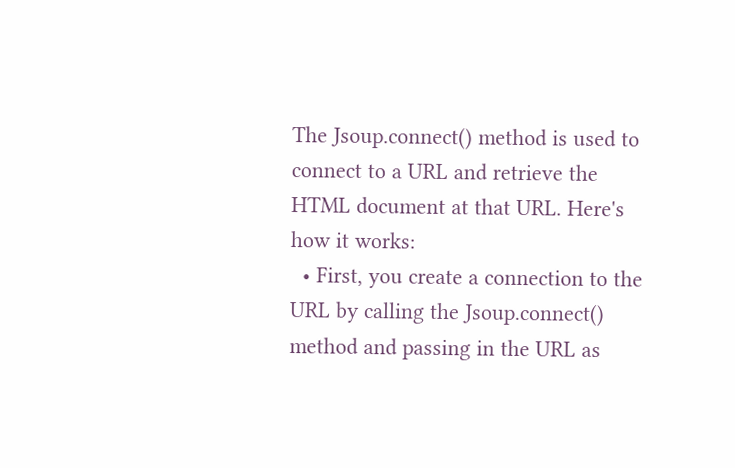The Jsoup.connect() method is used to connect to a URL and retrieve the HTML document at that URL. Here's how it works:
  • First, you create a connection to the URL by calling the Jsoup.connect() method and passing in the URL as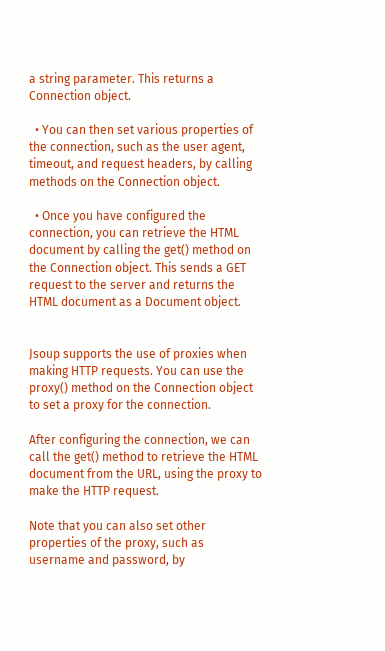a string parameter. This returns a Connection object.

  • You can then set various properties of the connection, such as the user agent, timeout, and request headers, by calling methods on the Connection object.

  • Once you have configured the connection, you can retrieve the HTML document by calling the get() method on the Connection object. This sends a GET request to the server and returns the HTML document as a Document object.


Jsoup supports the use of proxies when making HTTP requests. You can use the proxy() method on the Connection object to set a proxy for the connection.

After configuring the connection, we can call the get() method to retrieve the HTML document from the URL, using the proxy to make the HTTP request.

Note that you can also set other properties of the proxy, such as username and password, by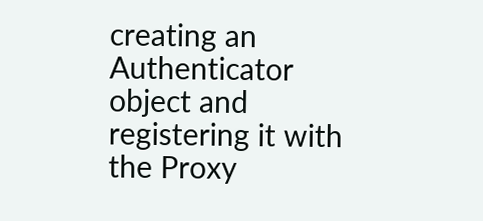creating an Authenticator object and registering it with the Proxy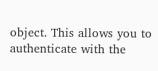object. This allows you to authenticate with the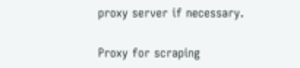proxy server if necessary.

Proxy for scraping